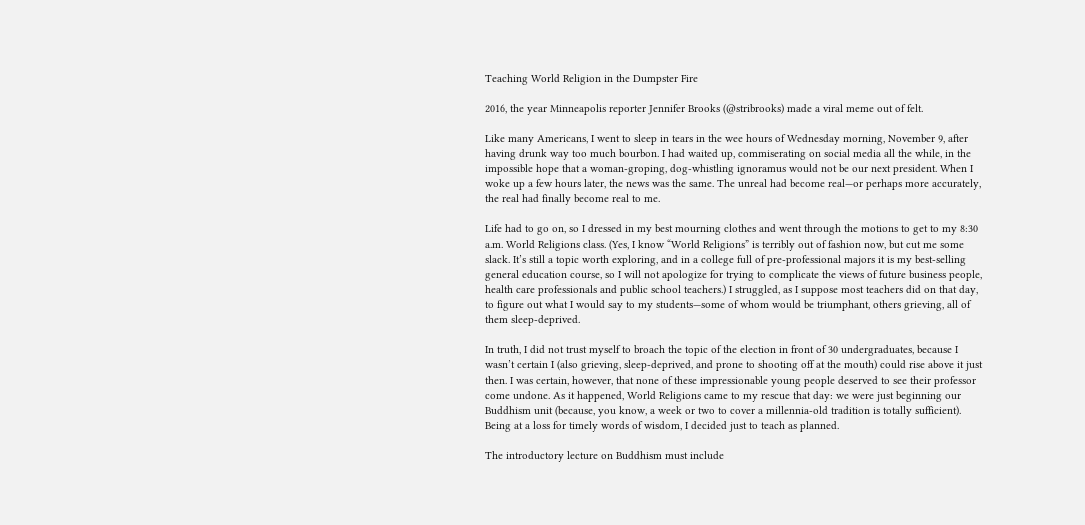Teaching World Religion in the Dumpster Fire

2016, the year Minneapolis reporter Jennifer Brooks (@stribrooks) made a viral meme out of felt.

Like many Americans, I went to sleep in tears in the wee hours of Wednesday morning, November 9, after having drunk way too much bourbon. I had waited up, commiserating on social media all the while, in the impossible hope that a woman-groping, dog-whistling ignoramus would not be our next president. When I woke up a few hours later, the news was the same. The unreal had become real—or perhaps more accurately, the real had finally become real to me.

Life had to go on, so I dressed in my best mourning clothes and went through the motions to get to my 8:30 a.m. World Religions class. (Yes, I know “World Religions” is terribly out of fashion now, but cut me some slack. It’s still a topic worth exploring, and in a college full of pre-professional majors it is my best-selling general education course, so I will not apologize for trying to complicate the views of future business people, health care professionals and public school teachers.) I struggled, as I suppose most teachers did on that day, to figure out what I would say to my students—some of whom would be triumphant, others grieving, all of them sleep-deprived.

In truth, I did not trust myself to broach the topic of the election in front of 30 undergraduates, because I wasn’t certain I (also grieving, sleep-deprived, and prone to shooting off at the mouth) could rise above it just then. I was certain, however, that none of these impressionable young people deserved to see their professor come undone. As it happened, World Religions came to my rescue that day: we were just beginning our Buddhism unit (because, you know, a week or two to cover a millennia-old tradition is totally sufficient). Being at a loss for timely words of wisdom, I decided just to teach as planned.

The introductory lecture on Buddhism must include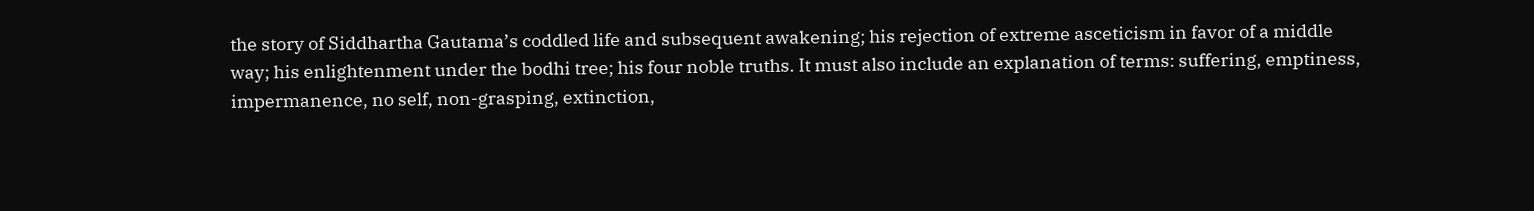the story of Siddhartha Gautama’s coddled life and subsequent awakening; his rejection of extreme asceticism in favor of a middle way; his enlightenment under the bodhi tree; his four noble truths. It must also include an explanation of terms: suffering, emptiness, impermanence, no self, non-grasping, extinction,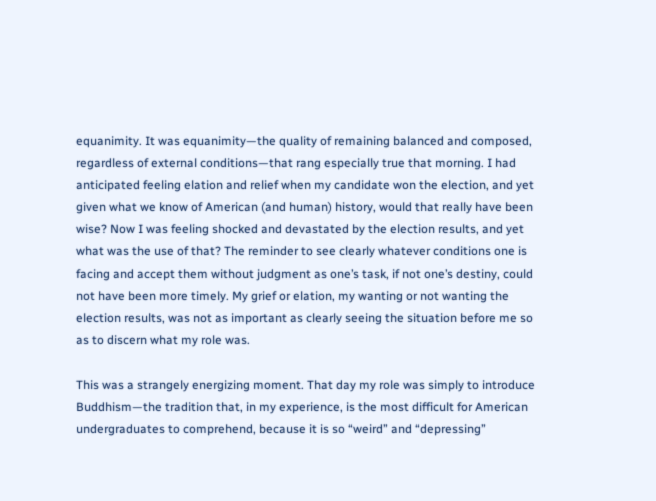equanimity. It was equanimity—the quality of remaining balanced and composed, regardless of external conditions—that rang especially true that morning. I had anticipated feeling elation and relief when my candidate won the election, and yet given what we know of American (and human) history, would that really have been wise? Now I was feeling shocked and devastated by the election results, and yet what was the use of that? The reminder to see clearly whatever conditions one is facing and accept them without judgment as one’s task, if not one’s destiny, could not have been more timely. My grief or elation, my wanting or not wanting the election results, was not as important as clearly seeing the situation before me so as to discern what my role was.

This was a strangely energizing moment. That day my role was simply to introduce Buddhism—the tradition that, in my experience, is the most difficult for American undergraduates to comprehend, because it is so “weird” and “depressing”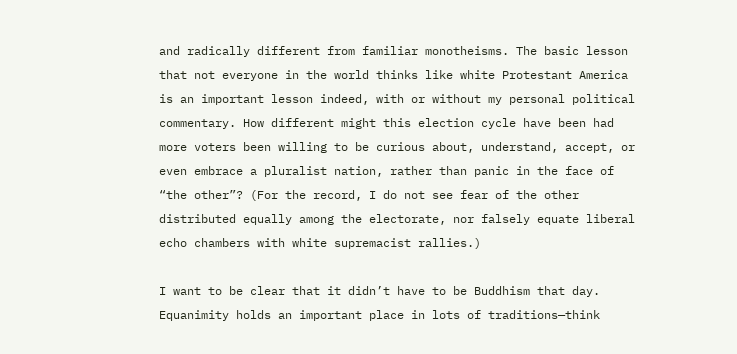and radically different from familiar monotheisms. The basic lesson that not everyone in the world thinks like white Protestant America is an important lesson indeed, with or without my personal political commentary. How different might this election cycle have been had more voters been willing to be curious about, understand, accept, or even embrace a pluralist nation, rather than panic in the face of “the other”? (For the record, I do not see fear of the other distributed equally among the electorate, nor falsely equate liberal echo chambers with white supremacist rallies.)

I want to be clear that it didn’t have to be Buddhism that day. Equanimity holds an important place in lots of traditions—think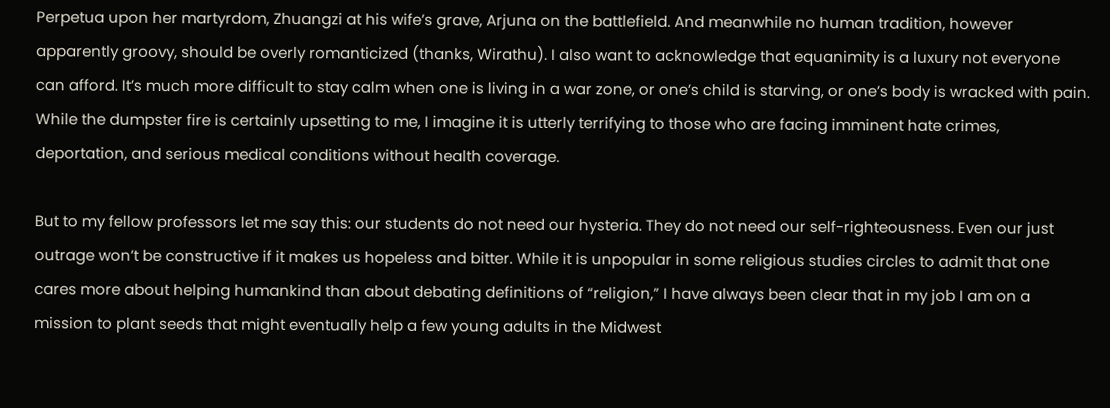Perpetua upon her martyrdom, Zhuangzi at his wife’s grave, Arjuna on the battlefield. And meanwhile no human tradition, however apparently groovy, should be overly romanticized (thanks, Wirathu). I also want to acknowledge that equanimity is a luxury not everyone can afford. It’s much more difficult to stay calm when one is living in a war zone, or one’s child is starving, or one’s body is wracked with pain. While the dumpster fire is certainly upsetting to me, I imagine it is utterly terrifying to those who are facing imminent hate crimes, deportation, and serious medical conditions without health coverage.

But to my fellow professors let me say this: our students do not need our hysteria. They do not need our self-righteousness. Even our just outrage won’t be constructive if it makes us hopeless and bitter. While it is unpopular in some religious studies circles to admit that one cares more about helping humankind than about debating definitions of “religion,” I have always been clear that in my job I am on a mission to plant seeds that might eventually help a few young adults in the Midwest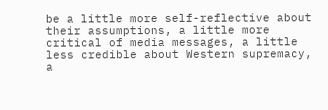be a little more self-reflective about their assumptions, a little more critical of media messages, a little less credible about Western supremacy, a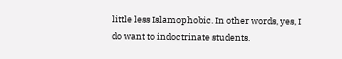little less Islamophobic. In other words, yes, I do want to indoctrinate students.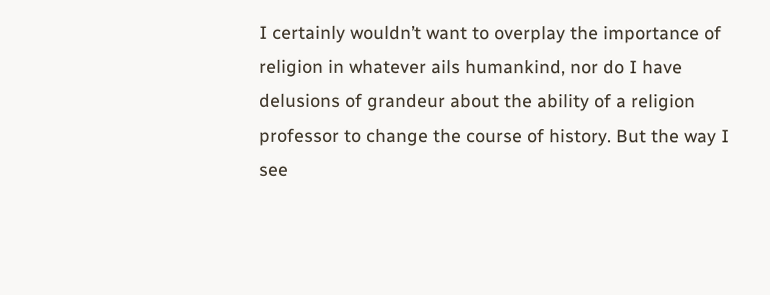I certainly wouldn’t want to overplay the importance of religion in whatever ails humankind, nor do I have delusions of grandeur about the ability of a religion professor to change the course of history. But the way I see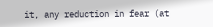it, any reduction in fear (at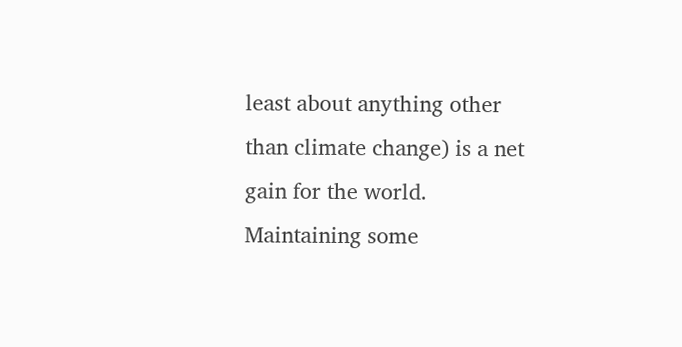least about anything other than climate change) is a net gain for the world. Maintaining some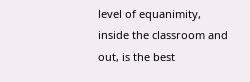level of equanimity, inside the classroom and out, is the best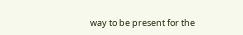way to be present for the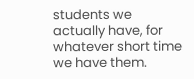students we actually have, for whatever short time we have them.